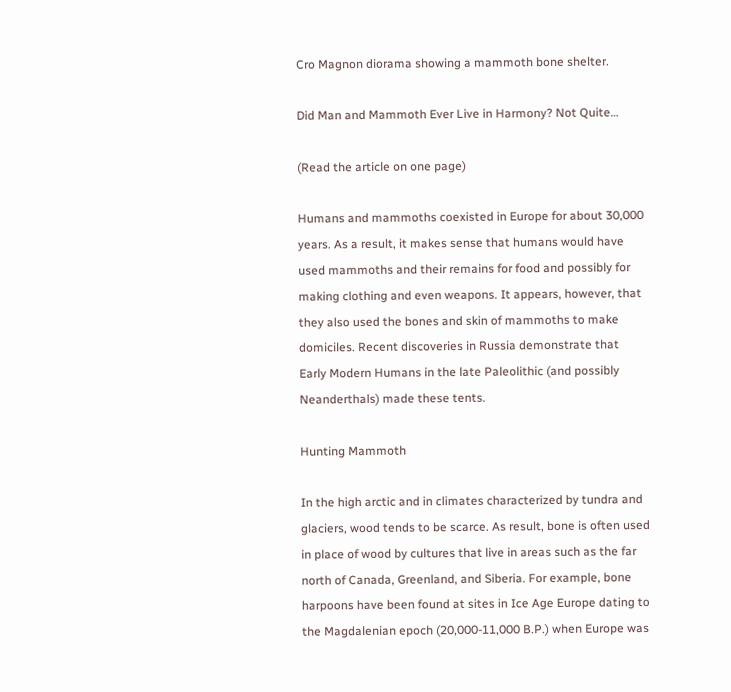Cro Magnon diorama showing a mammoth bone shelter.

Did Man and Mammoth Ever Live in Harmony? Not Quite…

(Read the article on one page)

Humans and mammoths coexisted in Europe for about 30,000 years. As a result, it makes sense that humans would have used mammoths and their remains for food and possibly for making clothing and even weapons. It appears, however, that they also used the bones and skin of mammoths to make domiciles. Recent discoveries in Russia demonstrate that Early Modern Humans in the late Paleolithic (and possibly Neanderthals) made these tents.

Hunting Mammoth

In the high arctic and in climates characterized by tundra and glaciers, wood tends to be scarce. As result, bone is often used in place of wood by cultures that live in areas such as the far north of Canada, Greenland, and Siberia. For example, bone harpoons have been found at sites in Ice Age Europe dating to the Magdalenian epoch (20,000-11,000 B.P.) when Europe was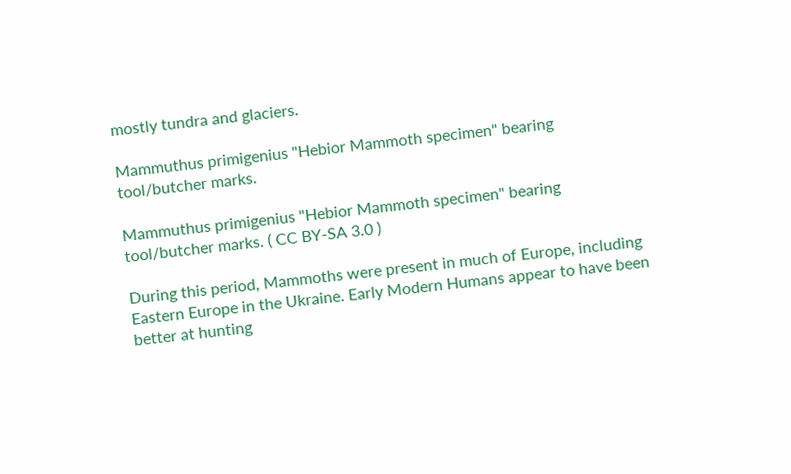mostly tundra and glaciers.

Mammuthus primigenius "Hebior Mammoth specimen" bearing tool/butcher marks.

Mammuthus primigenius "Hebior Mammoth specimen" bearing tool/butcher marks. ( CC BY-SA 3.0 )

During this period, Mammoths were present in much of Europe, including Eastern Europe in the Ukraine. Early Modern Humans appear to have been better at hunting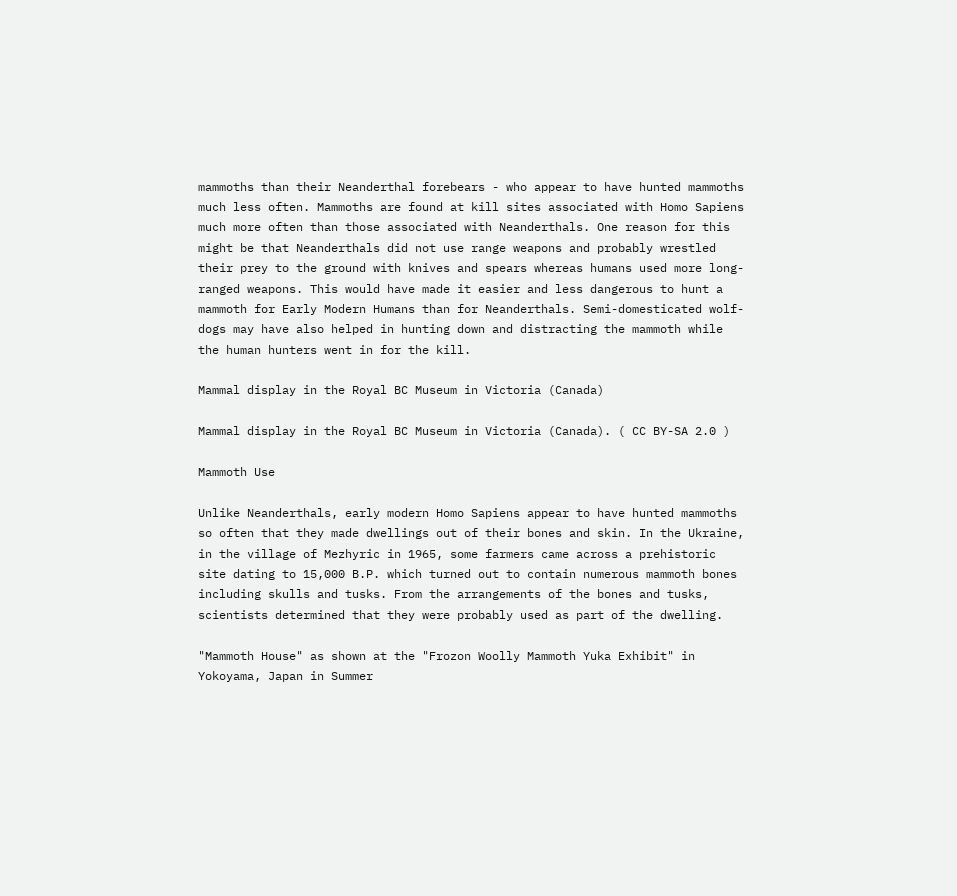mammoths than their Neanderthal forebears - who appear to have hunted mammoths much less often. Mammoths are found at kill sites associated with Homo Sapiens much more often than those associated with Neanderthals. One reason for this might be that Neanderthals did not use range weapons and probably wrestled their prey to the ground with knives and spears whereas humans used more long-ranged weapons. This would have made it easier and less dangerous to hunt a mammoth for Early Modern Humans than for Neanderthals. Semi-domesticated wolf-dogs may have also helped in hunting down and distracting the mammoth while the human hunters went in for the kill.

Mammal display in the Royal BC Museum in Victoria (Canada)

Mammal display in the Royal BC Museum in Victoria (Canada). ( CC BY-SA 2.0 )

Mammoth Use

Unlike Neanderthals, early modern Homo Sapiens appear to have hunted mammoths so often that they made dwellings out of their bones and skin. In the Ukraine, in the village of Mezhyric in 1965, some farmers came across a prehistoric site dating to 15,000 B.P. which turned out to contain numerous mammoth bones including skulls and tusks. From the arrangements of the bones and tusks, scientists determined that they were probably used as part of the dwelling.

"Mammoth House" as shown at the "Frozon Woolly Mammoth Yuka Exhibit" in Yokoyama, Japan in Summer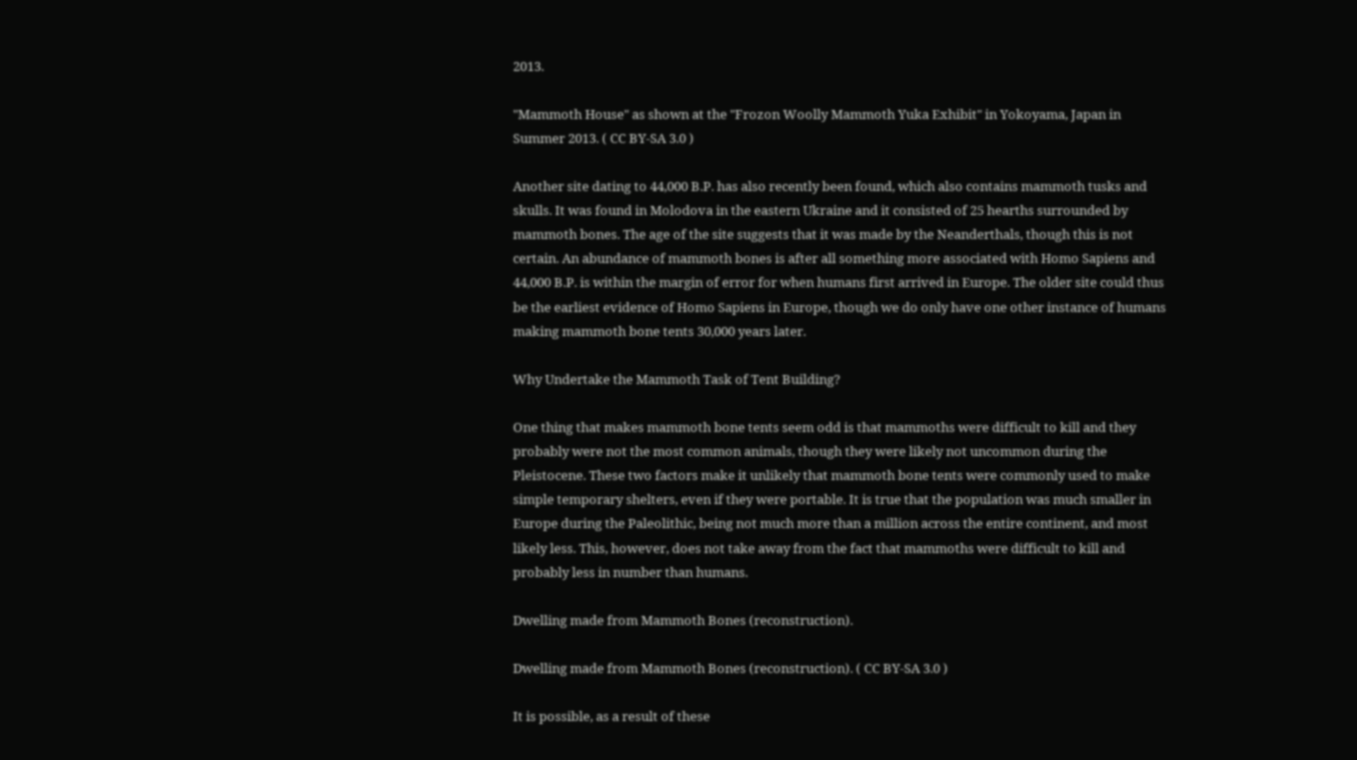2013.

"Mammoth House" as shown at the "Frozon Woolly Mammoth Yuka Exhibit" in Yokoyama, Japan in Summer 2013. ( CC BY-SA 3.0 )

Another site dating to 44,000 B.P. has also recently been found, which also contains mammoth tusks and skulls. It was found in Molodova in the eastern Ukraine and it consisted of 25 hearths surrounded by mammoth bones. The age of the site suggests that it was made by the Neanderthals, though this is not certain. An abundance of mammoth bones is after all something more associated with Homo Sapiens and 44,000 B.P. is within the margin of error for when humans first arrived in Europe. The older site could thus be the earliest evidence of Homo Sapiens in Europe, though we do only have one other instance of humans making mammoth bone tents 30,000 years later.

Why Undertake the Mammoth Task of Tent Building?

One thing that makes mammoth bone tents seem odd is that mammoths were difficult to kill and they probably were not the most common animals, though they were likely not uncommon during the Pleistocene. These two factors make it unlikely that mammoth bone tents were commonly used to make simple temporary shelters, even if they were portable. It is true that the population was much smaller in Europe during the Paleolithic, being not much more than a million across the entire continent, and most likely less. This, however, does not take away from the fact that mammoths were difficult to kill and probably less in number than humans.

Dwelling made from Mammoth Bones (reconstruction).

Dwelling made from Mammoth Bones (reconstruction). ( CC BY-SA 3.0 )

It is possible, as a result of these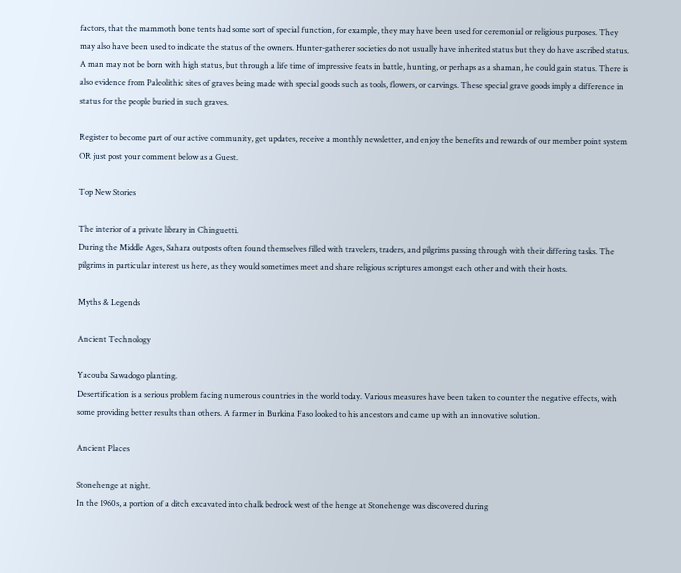factors, that the mammoth bone tents had some sort of special function, for example, they may have been used for ceremonial or religious purposes. They may also have been used to indicate the status of the owners. Hunter-gatherer societies do not usually have inherited status but they do have ascribed status. A man may not be born with high status, but through a life time of impressive feats in battle, hunting, or perhaps as a shaman, he could gain status. There is also evidence from Paleolithic sites of graves being made with special goods such as tools, flowers, or carvings. These special grave goods imply a difference in status for the people buried in such graves.

Register to become part of our active community, get updates, receive a monthly newsletter, and enjoy the benefits and rewards of our member point system OR just post your comment below as a Guest.

Top New Stories

The interior of a private library in Chinguetti.
During the Middle Ages, Sahara outposts often found themselves filled with travelers, traders, and pilgrims passing through with their differing tasks. The pilgrims in particular interest us here, as they would sometimes meet and share religious scriptures amongst each other and with their hosts.

Myths & Legends

Ancient Technology

Yacouba Sawadogo planting.
Desertification is a serious problem facing numerous countries in the world today. Various measures have been taken to counter the negative effects, with some providing better results than others. A farmer in Burkina Faso looked to his ancestors and came up with an innovative solution.

Ancient Places

Stonehenge at night.
In the 1960s, a portion of a ditch excavated into chalk bedrock west of the henge at Stonehenge was discovered during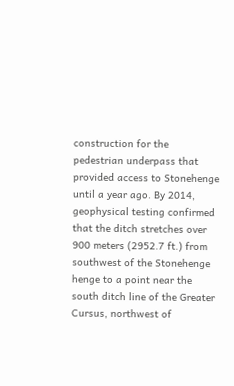construction for the pedestrian underpass that provided access to Stonehenge until a year ago. By 2014, geophysical testing confirmed that the ditch stretches over 900 meters (2952.7 ft.) from southwest of the Stonehenge henge to a point near the south ditch line of the Greater Cursus, northwest of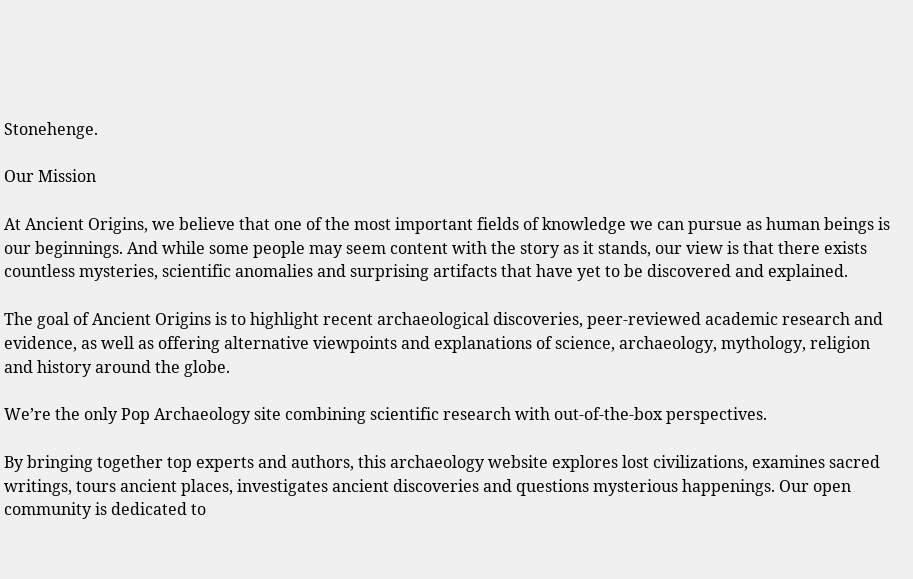Stonehenge.

Our Mission

At Ancient Origins, we believe that one of the most important fields of knowledge we can pursue as human beings is our beginnings. And while some people may seem content with the story as it stands, our view is that there exists countless mysteries, scientific anomalies and surprising artifacts that have yet to be discovered and explained.

The goal of Ancient Origins is to highlight recent archaeological discoveries, peer-reviewed academic research and evidence, as well as offering alternative viewpoints and explanations of science, archaeology, mythology, religion and history around the globe.

We’re the only Pop Archaeology site combining scientific research with out-of-the-box perspectives.

By bringing together top experts and authors, this archaeology website explores lost civilizations, examines sacred writings, tours ancient places, investigates ancient discoveries and questions mysterious happenings. Our open community is dedicated to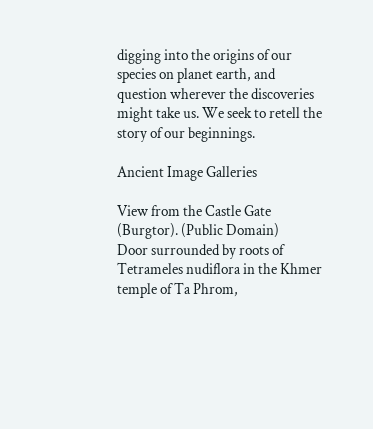digging into the origins of our species on planet earth, and question wherever the discoveries might take us. We seek to retell the story of our beginnings.

Ancient Image Galleries

View from the Castle Gate (Burgtor). (Public Domain)
Door surrounded by roots of Tetrameles nudiflora in the Khmer temple of Ta Phrom,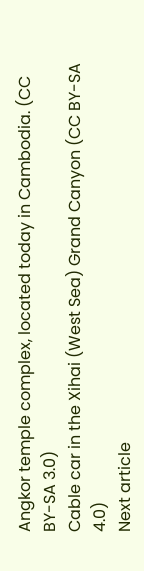Angkor temple complex, located today in Cambodia. (CC BY-SA 3.0)
Cable car in the Xihai (West Sea) Grand Canyon (CC BY-SA 4.0)
Next article